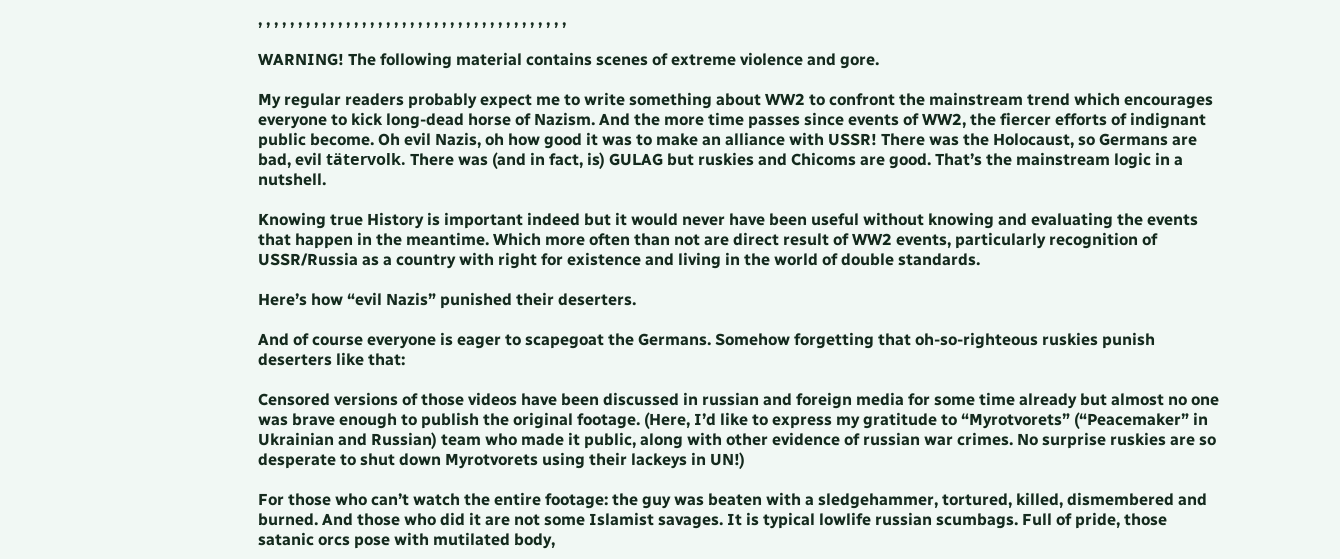, , , , , , , , , , , , , , , , , , , , , , , , , , , , , , , , , , , , , , ,

WARNING! The following material contains scenes of extreme violence and gore.

My regular readers probably expect me to write something about WW2 to confront the mainstream trend which encourages everyone to kick long-dead horse of Nazism. And the more time passes since events of WW2, the fiercer efforts of indignant public become. Oh evil Nazis, oh how good it was to make an alliance with USSR! There was the Holocaust, so Germans are bad, evil tätervolk. There was (and in fact, is) GULAG but ruskies and Chicoms are good. That’s the mainstream logic in a nutshell.

Knowing true History is important indeed but it would never have been useful without knowing and evaluating the events that happen in the meantime. Which more often than not are direct result of WW2 events, particularly recognition of USSR/Russia as a country with right for existence and living in the world of double standards.

Here’s how “evil Nazis” punished their deserters.

And of course everyone is eager to scapegoat the Germans. Somehow forgetting that oh-so-righteous ruskies punish deserters like that:

Censored versions of those videos have been discussed in russian and foreign media for some time already but almost no one was brave enough to publish the original footage. (Here, I’d like to express my gratitude to “Myrotvorets” (“Peacemaker” in Ukrainian and Russian) team who made it public, along with other evidence of russian war crimes. No surprise ruskies are so desperate to shut down Myrotvorets using their lackeys in UN!)

For those who can’t watch the entire footage: the guy was beaten with a sledgehammer, tortured, killed, dismembered and burned. And those who did it are not some Islamist savages. It is typical lowlife russian scumbags. Full of pride, those satanic orcs pose with mutilated body,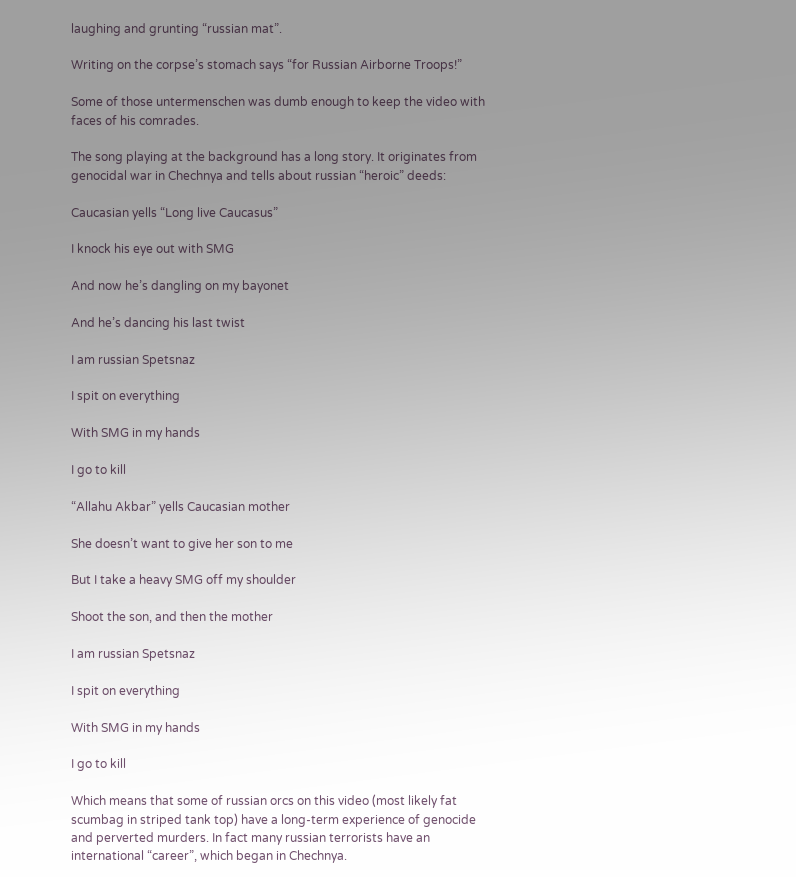laughing and grunting “russian mat”.

Writing on the corpse’s stomach says “for Russian Airborne Troops!”

Some of those untermenschen was dumb enough to keep the video with faces of his comrades.

The song playing at the background has a long story. It originates from genocidal war in Chechnya and tells about russian “heroic” deeds:

Caucasian yells “Long live Caucasus”

I knock his eye out with SMG

And now he’s dangling on my bayonet

And he’s dancing his last twist

I am russian Spetsnaz

I spit on everything

With SMG in my hands

I go to kill

“Allahu Akbar” yells Caucasian mother

She doesn’t want to give her son to me

But I take a heavy SMG off my shoulder

Shoot the son, and then the mother

I am russian Spetsnaz

I spit on everything

With SMG in my hands

I go to kill

Which means that some of russian orcs on this video (most likely fat scumbag in striped tank top) have a long-term experience of genocide and perverted murders. In fact many russian terrorists have an international “career”, which began in Chechnya.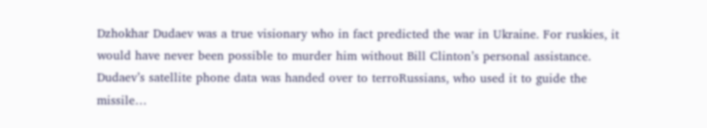Dzhokhar Dudaev was a true visionary who in fact predicted the war in Ukraine. For ruskies, it would have never been possible to murder him without Bill Clinton’s personal assistance. Dudaev’s satellite phone data was handed over to terroRussians, who used it to guide the missile…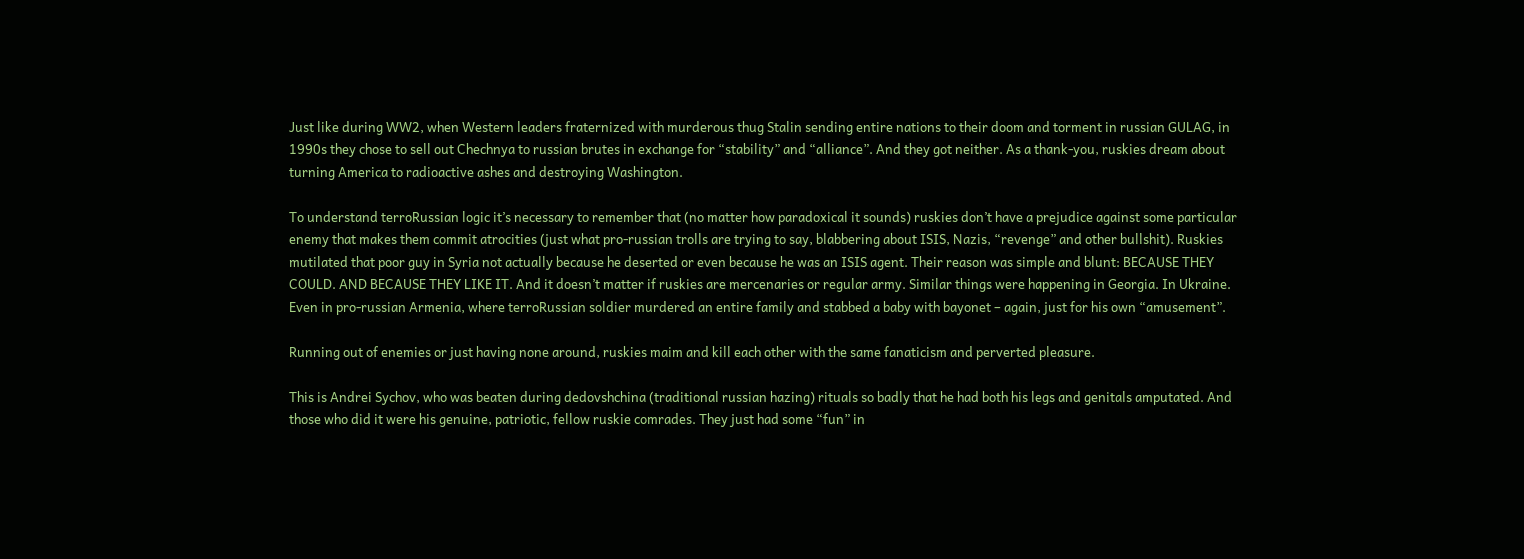Just like during WW2, when Western leaders fraternized with murderous thug Stalin sending entire nations to their doom and torment in russian GULAG, in 1990s they chose to sell out Chechnya to russian brutes in exchange for “stability” and “alliance”. And they got neither. As a thank-you, ruskies dream about turning America to radioactive ashes and destroying Washington.

To understand terroRussian logic it’s necessary to remember that (no matter how paradoxical it sounds) ruskies don’t have a prejudice against some particular enemy that makes them commit atrocities (just what pro-russian trolls are trying to say, blabbering about ISIS, Nazis, “revenge” and other bullshit). Ruskies mutilated that poor guy in Syria not actually because he deserted or even because he was an ISIS agent. Their reason was simple and blunt: BECAUSE THEY COULD. AND BECAUSE THEY LIKE IT. And it doesn’t matter if ruskies are mercenaries or regular army. Similar things were happening in Georgia. In Ukraine. Even in pro-russian Armenia, where terroRussian soldier murdered an entire family and stabbed a baby with bayonet – again, just for his own “amusement”.

Running out of enemies or just having none around, ruskies maim and kill each other with the same fanaticism and perverted pleasure.

This is Andrei Sychov, who was beaten during dedovshchina (traditional russian hazing) rituals so badly that he had both his legs and genitals amputated. And those who did it were his genuine, patriotic, fellow ruskie comrades. They just had some “fun” in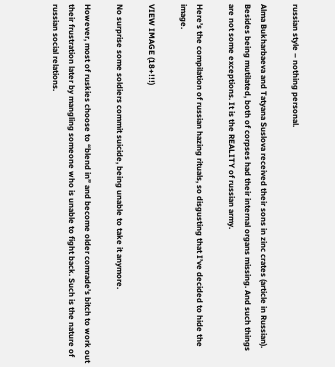russian style – nothing personal.

Alma Bukharbaeva and Tatyana Suslova received their sons in zinc crates (article in Russian). Besides being mutilated, both of corpses had their internal organs missing. And such things are not some exceptions. It is the REALITY of russian army.

Here’s the compilation of russian hazing rituals, so disgusting that I’ve decided to hide the image.

VIEW IMAGE (18+!!!)

No surprise some soldiers commit suicide, being unable to take it anymore.

However, most of ruskies choose to “blend in” and become older comrade’s bitch to work out their frustration later by mangling someone who is unable to fight back. Such is the nature of russian social relations.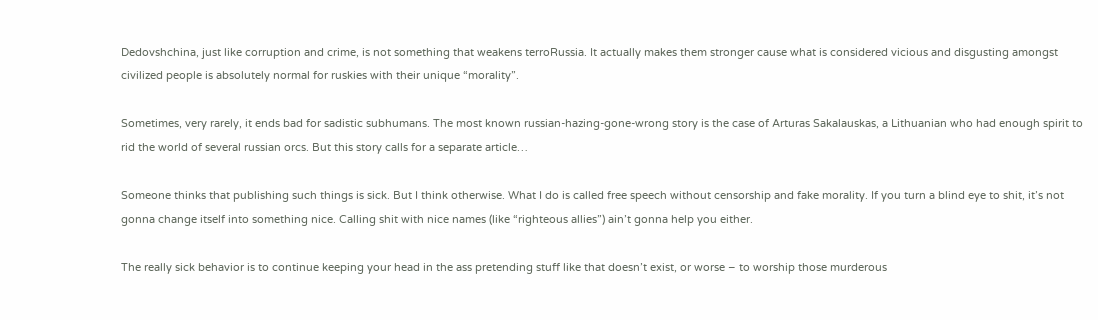Dedovshchina, just like corruption and crime, is not something that weakens terroRussia. It actually makes them stronger cause what is considered vicious and disgusting amongst civilized people is absolutely normal for ruskies with their unique “morality”.

Sometimes, very rarely, it ends bad for sadistic subhumans. The most known russian-hazing-gone-wrong story is the case of Arturas Sakalauskas, a Lithuanian who had enough spirit to rid the world of several russian orcs. But this story calls for a separate article…

Someone thinks that publishing such things is sick. But I think otherwise. What I do is called free speech without censorship and fake morality. If you turn a blind eye to shit, it’s not gonna change itself into something nice. Calling shit with nice names (like “righteous allies”) ain’t gonna help you either.

The really sick behavior is to continue keeping your head in the ass pretending stuff like that doesn’t exist, or worse – to worship those murderous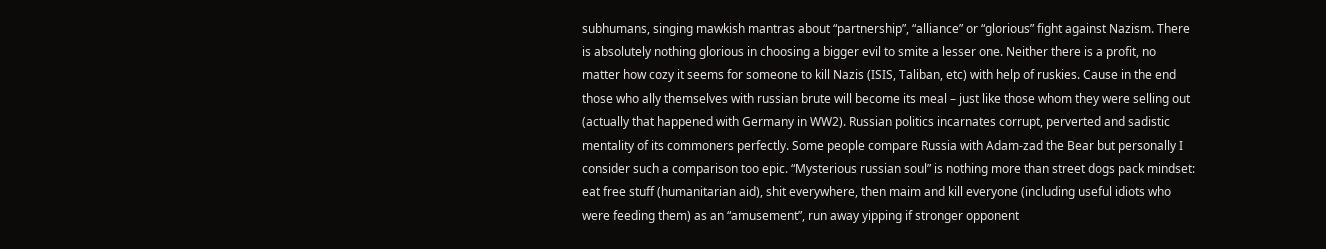subhumans, singing mawkish mantras about “partnership”, “alliance” or “glorious” fight against Nazism. There is absolutely nothing glorious in choosing a bigger evil to smite a lesser one. Neither there is a profit, no matter how cozy it seems for someone to kill Nazis (ISIS, Taliban, etc) with help of ruskies. Cause in the end those who ally themselves with russian brute will become its meal – just like those whom they were selling out (actually that happened with Germany in WW2). Russian politics incarnates corrupt, perverted and sadistic mentality of its commoners perfectly. Some people compare Russia with Adam-zad the Bear but personally I consider such a comparison too epic. “Mysterious russian soul” is nothing more than street dogs pack mindset: eat free stuff (humanitarian aid), shit everywhere, then maim and kill everyone (including useful idiots who were feeding them) as an “amusement”, run away yipping if stronger opponent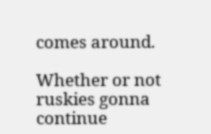comes around.

Whether or not ruskies gonna continue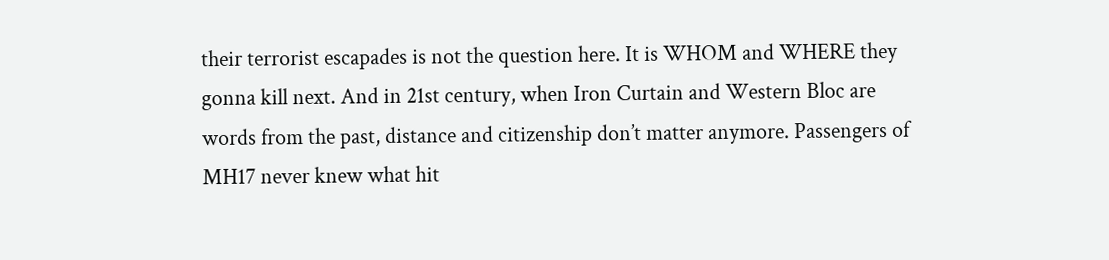their terrorist escapades is not the question here. It is WHOM and WHERE they gonna kill next. And in 21st century, when Iron Curtain and Western Bloc are words from the past, distance and citizenship don’t matter anymore. Passengers of MH17 never knew what hit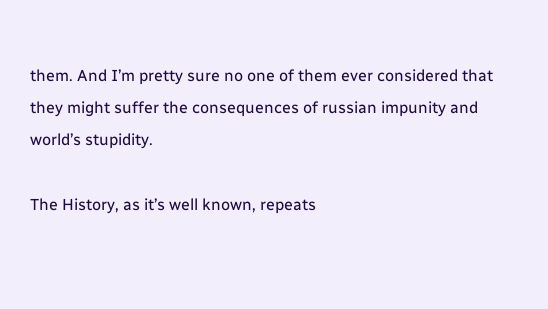them. And I’m pretty sure no one of them ever considered that they might suffer the consequences of russian impunity and world’s stupidity.

The History, as it’s well known, repeats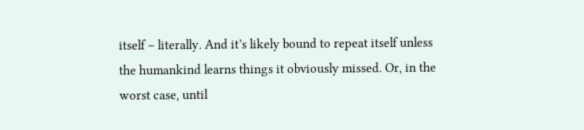itself – literally. And it’s likely bound to repeat itself unless the humankind learns things it obviously missed. Or, in the worst case, until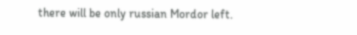there will be only russian Mordor left.